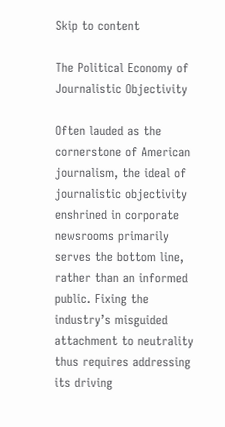Skip to content

The Political Economy of Journalistic Objectivity

Often lauded as the cornerstone of American journalism, the ideal of journalistic objectivity enshrined in corporate newsrooms primarily serves the bottom line, rather than an informed public. Fixing the industry’s misguided attachment to neutrality thus requires addressing its driving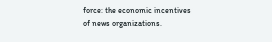force: the economic incentives of news organizations.